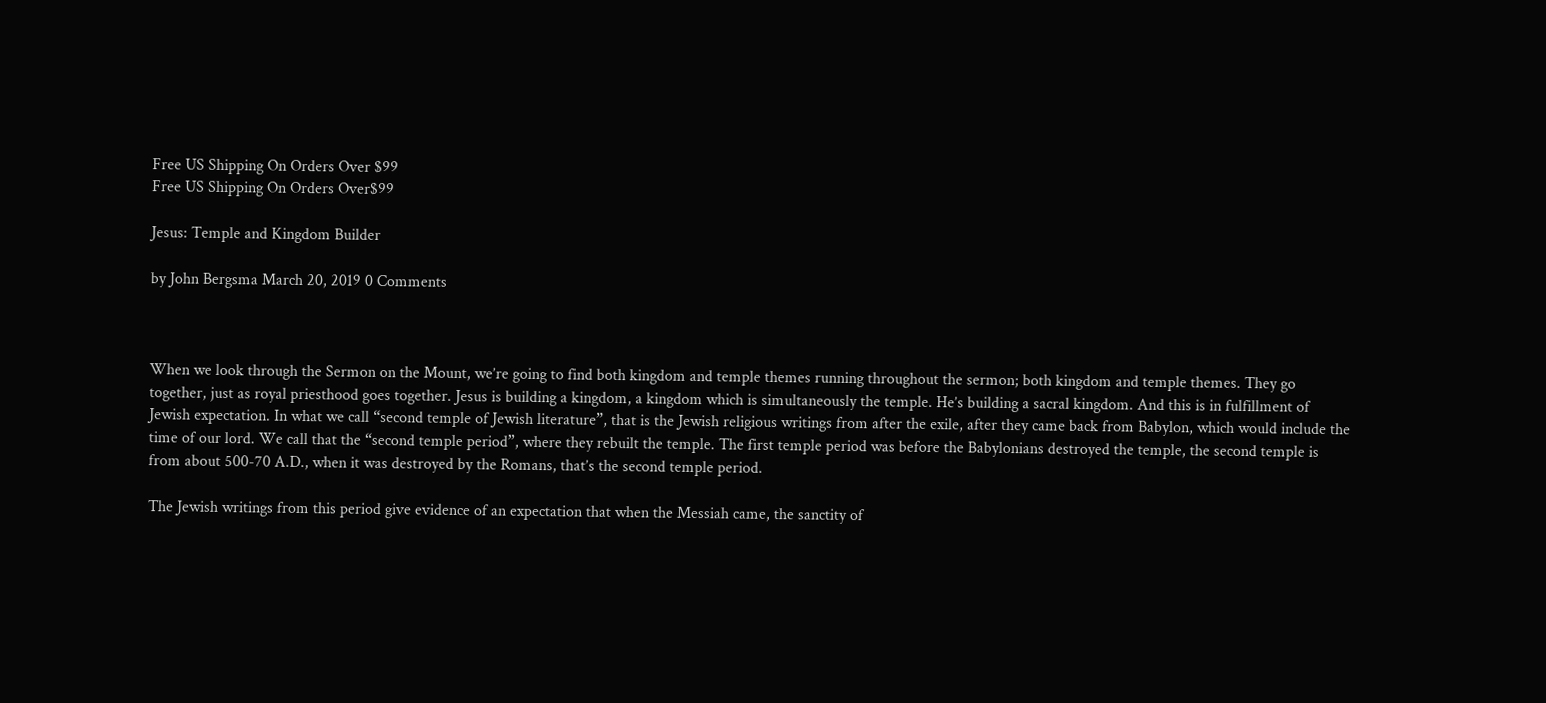Free US Shipping On Orders Over $99
Free US Shipping On Orders Over$99

Jesus: Temple and Kingdom Builder

by John Bergsma March 20, 2019 0 Comments



When we look through the Sermon on the Mount, we’re going to find both kingdom and temple themes running throughout the sermon; both kingdom and temple themes. They go together, just as royal priesthood goes together. Jesus is building a kingdom, a kingdom which is simultaneously the temple. He’s building a sacral kingdom. And this is in fulfillment of Jewish expectation. In what we call “second temple of Jewish literature”, that is the Jewish religious writings from after the exile, after they came back from Babylon, which would include the time of our lord. We call that the “second temple period”, where they rebuilt the temple. The first temple period was before the Babylonians destroyed the temple, the second temple is from about 500-70 A.D., when it was destroyed by the Romans, that’s the second temple period.

The Jewish writings from this period give evidence of an expectation that when the Messiah came, the sanctity of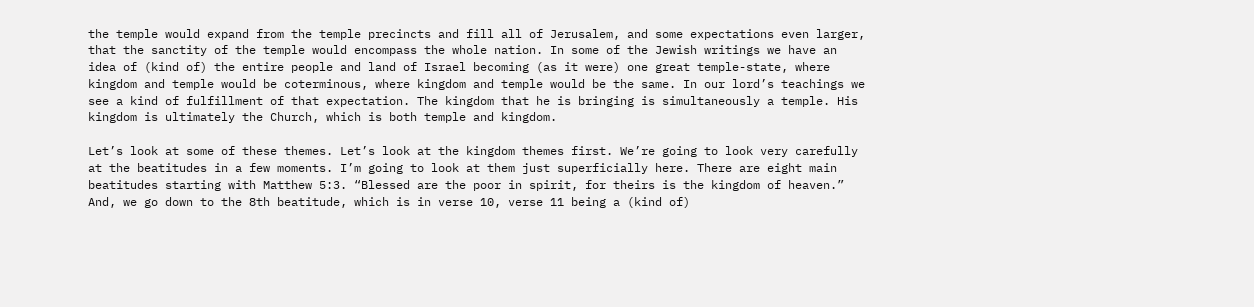the temple would expand from the temple precincts and fill all of Jerusalem, and some expectations even larger, that the sanctity of the temple would encompass the whole nation. In some of the Jewish writings we have an idea of (kind of) the entire people and land of Israel becoming (as it were) one great temple-state, where kingdom and temple would be coterminous, where kingdom and temple would be the same. In our lord’s teachings we see a kind of fulfillment of that expectation. The kingdom that he is bringing is simultaneously a temple. His kingdom is ultimately the Church, which is both temple and kingdom.

Let’s look at some of these themes. Let’s look at the kingdom themes first. We’re going to look very carefully at the beatitudes in a few moments. I’m going to look at them just superficially here. There are eight main beatitudes starting with Matthew 5:3. “Blessed are the poor in spirit, for theirs is the kingdom of heaven.” And, we go down to the 8th beatitude, which is in verse 10, verse 11 being a (kind of)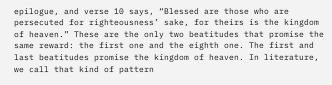epilogue, and verse 10 says, “Blessed are those who are persecuted for righteousness’ sake, for theirs is the kingdom of heaven.” These are the only two beatitudes that promise the same reward: the first one and the eighth one. The first and last beatitudes promise the kingdom of heaven. In literature, we call that kind of pattern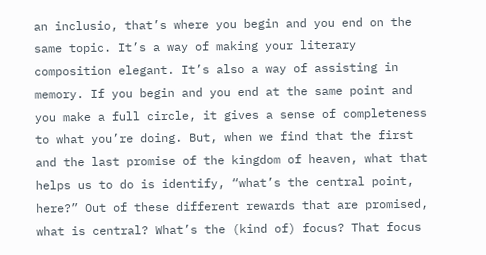an inclusio, that’s where you begin and you end on the same topic. It’s a way of making your literary composition elegant. It’s also a way of assisting in memory. If you begin and you end at the same point and you make a full circle, it gives a sense of completeness to what you’re doing. But, when we find that the first and the last promise of the kingdom of heaven, what that helps us to do is identify, “what’s the central point, here?” Out of these different rewards that are promised, what is central? What’s the (kind of) focus? That focus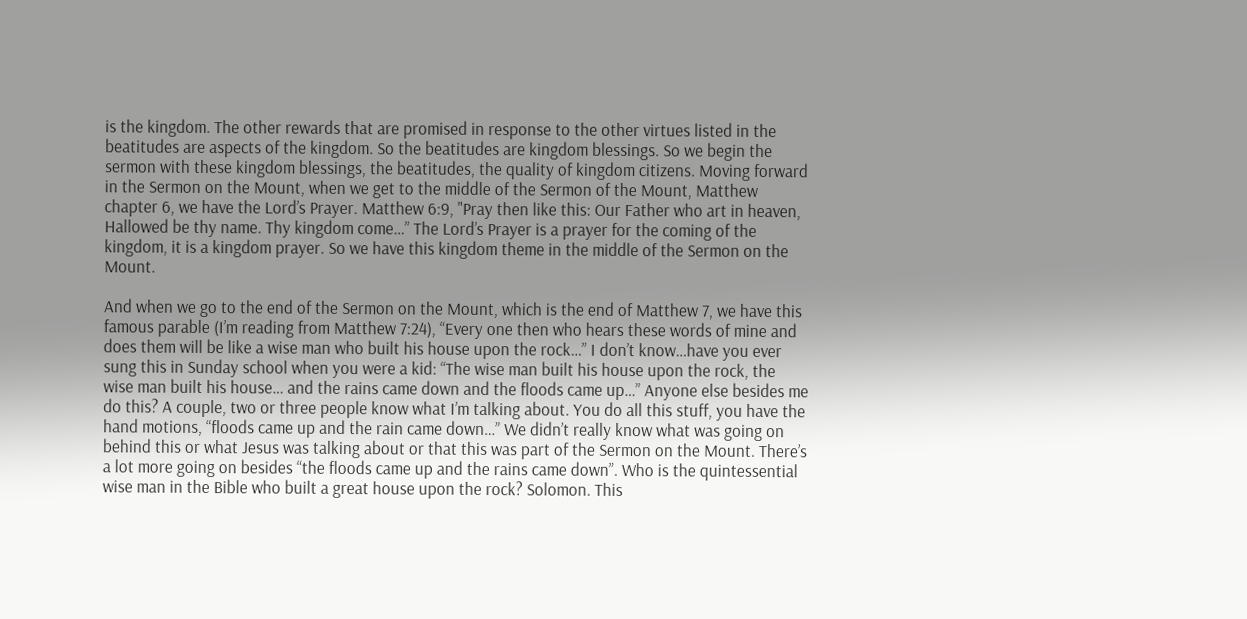is the kingdom. The other rewards that are promised in response to the other virtues listed in the beatitudes are aspects of the kingdom. So the beatitudes are kingdom blessings. So we begin the sermon with these kingdom blessings, the beatitudes, the quality of kingdom citizens. Moving forward in the Sermon on the Mount, when we get to the middle of the Sermon of the Mount, Matthew chapter 6, we have the Lord’s Prayer. Matthew 6:9, "Pray then like this: Our Father who art in heaven, Hallowed be thy name. Thy kingdom come…” The Lord’s Prayer is a prayer for the coming of the kingdom, it is a kingdom prayer. So we have this kingdom theme in the middle of the Sermon on the Mount.

And when we go to the end of the Sermon on the Mount, which is the end of Matthew 7, we have this famous parable (I’m reading from Matthew 7:24), “Every one then who hears these words of mine and does them will be like a wise man who built his house upon the rock…” I don’t know…have you ever sung this in Sunday school when you were a kid: “The wise man built his house upon the rock, the wise man built his house… and the rains came down and the floods came up…” Anyone else besides me do this? A couple, two or three people know what I’m talking about. You do all this stuff, you have the hand motions, “floods came up and the rain came down…” We didn’t really know what was going on behind this or what Jesus was talking about or that this was part of the Sermon on the Mount. There’s a lot more going on besides “the floods came up and the rains came down”. Who is the quintessential wise man in the Bible who built a great house upon the rock? Solomon. This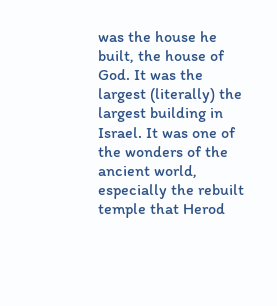was the house he built, the house of God. It was the largest (literally) the largest building in Israel. It was one of the wonders of the ancient world, especially the rebuilt temple that Herod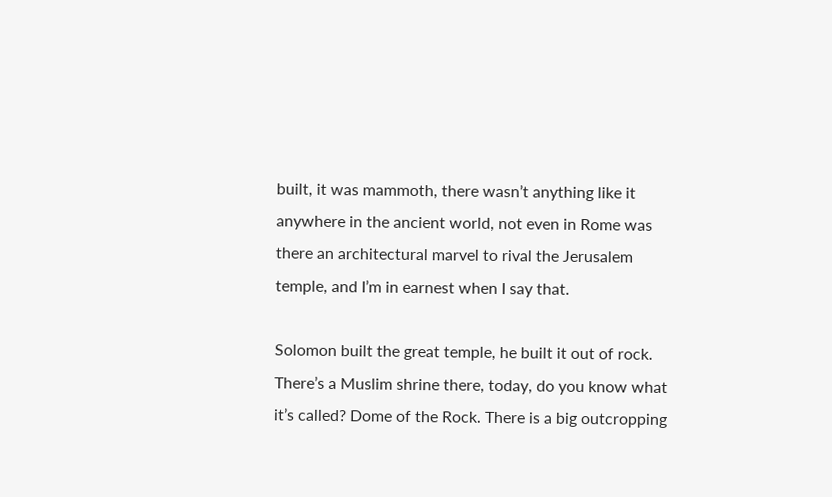built, it was mammoth, there wasn’t anything like it anywhere in the ancient world, not even in Rome was there an architectural marvel to rival the Jerusalem temple, and I’m in earnest when I say that.

Solomon built the great temple, he built it out of rock. There’s a Muslim shrine there, today, do you know what it’s called? Dome of the Rock. There is a big outcropping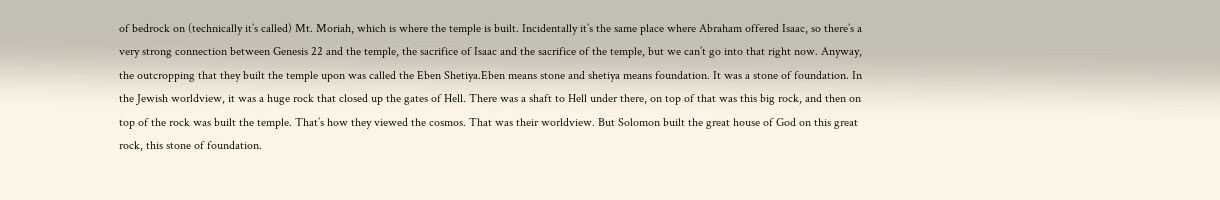of bedrock on (technically it’s called) Mt. Moriah, which is where the temple is built. Incidentally it’s the same place where Abraham offered Isaac, so there’s a very strong connection between Genesis 22 and the temple, the sacrifice of Isaac and the sacrifice of the temple, but we can’t go into that right now. Anyway, the outcropping that they built the temple upon was called the Eben Shetiya.Eben means stone and shetiya means foundation. It was a stone of foundation. In the Jewish worldview, it was a huge rock that closed up the gates of Hell. There was a shaft to Hell under there, on top of that was this big rock, and then on top of the rock was built the temple. That’s how they viewed the cosmos. That was their worldview. But Solomon built the great house of God on this great rock, this stone of foundation.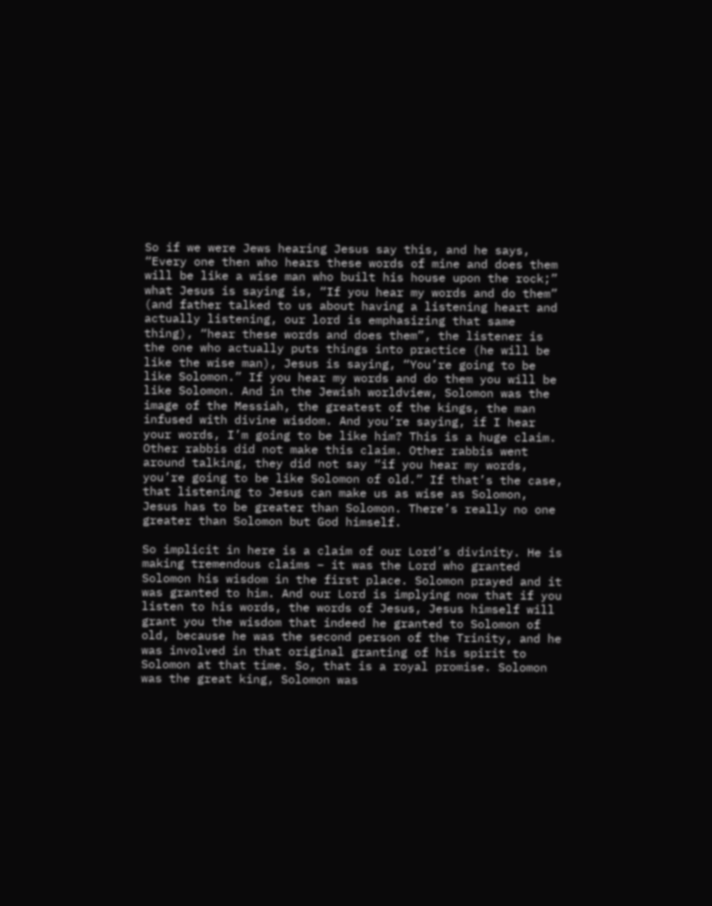So if we were Jews hearing Jesus say this, and he says, “Every one then who hears these words of mine and does them will be like a wise man who built his house upon the rock;” what Jesus is saying is, “If you hear my words and do them” (and father talked to us about having a listening heart and actually listening, our lord is emphasizing that same thing), “hear these words and does them”, the listener is the one who actually puts things into practice (he will be like the wise man), Jesus is saying, “You’re going to be like Solomon.” If you hear my words and do them you will be like Solomon. And in the Jewish worldview, Solomon was the image of the Messiah, the greatest of the kings, the man infused with divine wisdom. And you’re saying, if I hear your words, I’m going to be like him? This is a huge claim. Other rabbis did not make this claim. Other rabbis went around talking, they did not say “if you hear my words, you’re going to be like Solomon of old.” If that’s the case, that listening to Jesus can make us as wise as Solomon, Jesus has to be greater than Solomon. There’s really no one greater than Solomon but God himself.

So implicit in here is a claim of our Lord’s divinity. He is making tremendous claims – it was the Lord who granted Solomon his wisdom in the first place. Solomon prayed and it was granted to him. And our Lord is implying now that if you listen to his words, the words of Jesus, Jesus himself will grant you the wisdom that indeed he granted to Solomon of old, because he was the second person of the Trinity, and he was involved in that original granting of his spirit to Solomon at that time. So, that is a royal promise. Solomon was the great king, Solomon was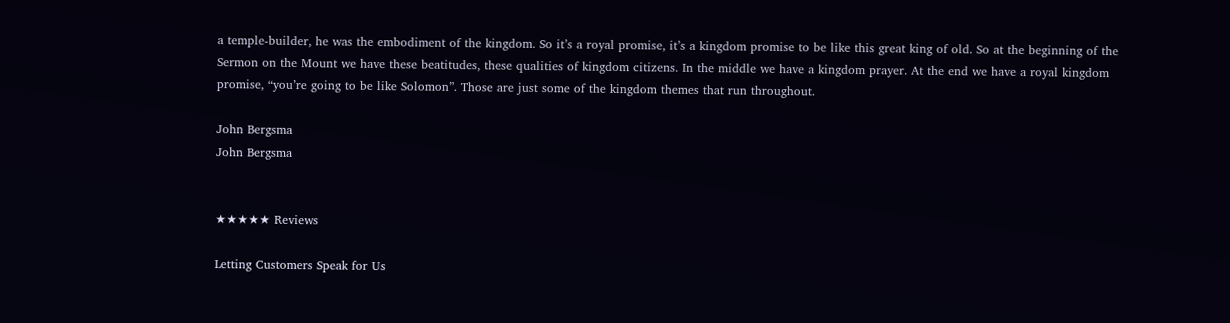a temple-builder, he was the embodiment of the kingdom. So it’s a royal promise, it’s a kingdom promise to be like this great king of old. So at the beginning of the Sermon on the Mount we have these beatitudes, these qualities of kingdom citizens. In the middle we have a kingdom prayer. At the end we have a royal kingdom promise, “you’re going to be like Solomon”. Those are just some of the kingdom themes that run throughout.

John Bergsma
John Bergsma


★★★★★ Reviews

Letting Customers Speak for Us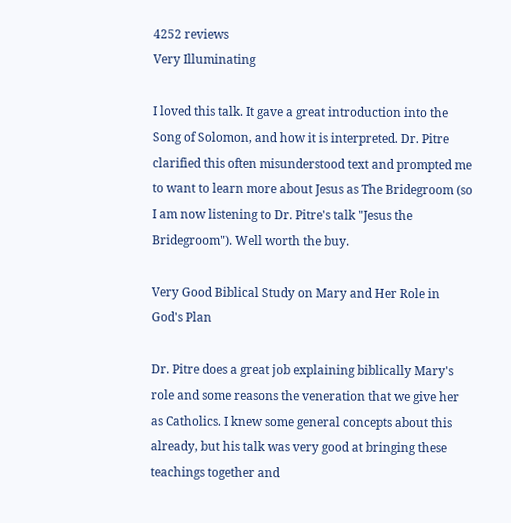4252 reviews
Very Illuminating

I loved this talk. It gave a great introduction into the Song of Solomon, and how it is interpreted. Dr. Pitre clarified this often misunderstood text and prompted me to want to learn more about Jesus as The Bridegroom (so I am now listening to Dr. Pitre's talk "Jesus the Bridegroom"). Well worth the buy.

Very Good Biblical Study on Mary and Her Role in God's Plan

Dr. Pitre does a great job explaining biblically Mary's role and some reasons the veneration that we give her as Catholics. I knew some general concepts about this already, but his talk was very good at bringing these teachings together and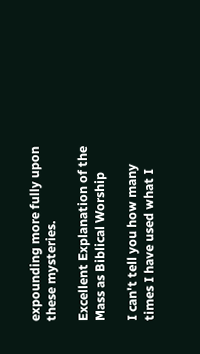expounding more fully upon these mysteries.

Excellent Explanation of the Mass as Biblical Worship

I can't tell you how many times I have used what I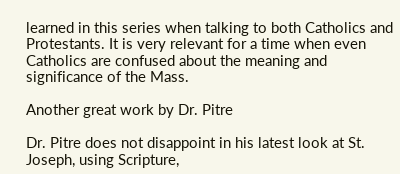learned in this series when talking to both Catholics and Protestants. It is very relevant for a time when even Catholics are confused about the meaning and significance of the Mass.

Another great work by Dr. Pitre

Dr. Pitre does not disappoint in his latest look at St. Joseph, using Scripture,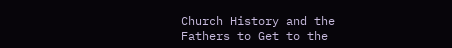Church History and the Fathers to Get to the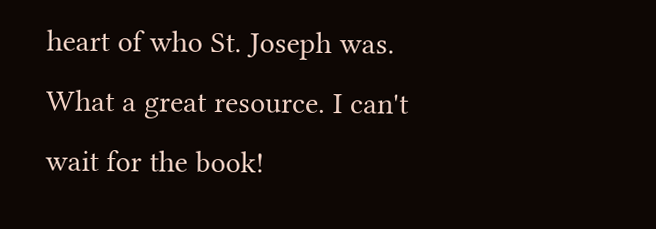heart of who St. Joseph was. What a great resource. I can't wait for the book!